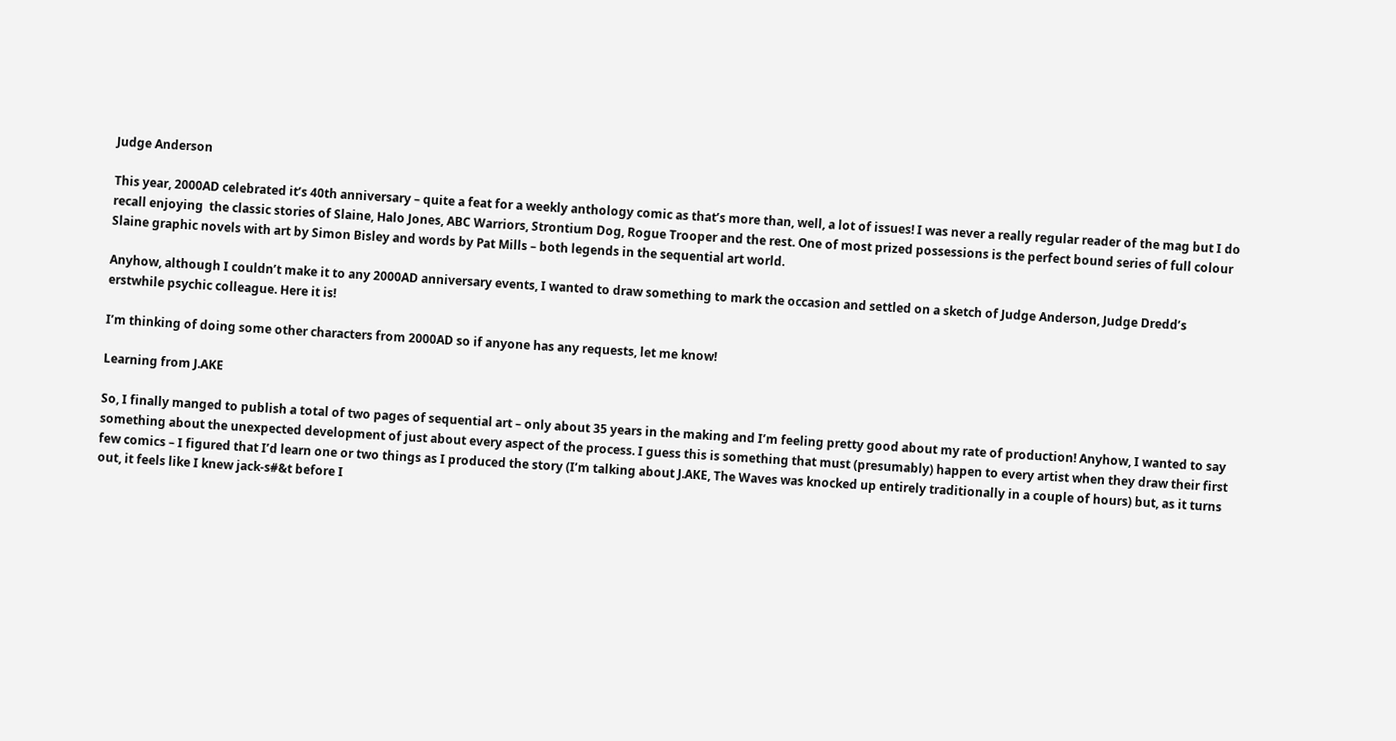Judge Anderson

This year, 2000AD celebrated it’s 40th anniversary – quite a feat for a weekly anthology comic as that’s more than, well, a lot of issues! I was never a really regular reader of the mag but I do recall enjoying  the classic stories of Slaine, Halo Jones, ABC Warriors, Strontium Dog, Rogue Trooper and the rest. One of most prized possessions is the perfect bound series of full colour Slaine graphic novels with art by Simon Bisley and words by Pat Mills – both legends in the sequential art world.

Anyhow, although I couldn’t make it to any 2000AD anniversary events, I wanted to draw something to mark the occasion and settled on a sketch of Judge Anderson, Judge Dredd’s erstwhile psychic colleague. Here it is!

I’m thinking of doing some other characters from 2000AD so if anyone has any requests, let me know!

Learning from J.AKE

So, I finally manged to publish a total of two pages of sequential art – only about 35 years in the making and I’m feeling pretty good about my rate of production! Anyhow, I wanted to say something about the unexpected development of just about every aspect of the process. I guess this is something that must (presumably) happen to every artist when they draw their first few comics – I figured that I’d learn one or two things as I produced the story (I’m talking about J.AKE, The Waves was knocked up entirely traditionally in a couple of hours) but, as it turns out, it feels like I knew jack-s#&t before I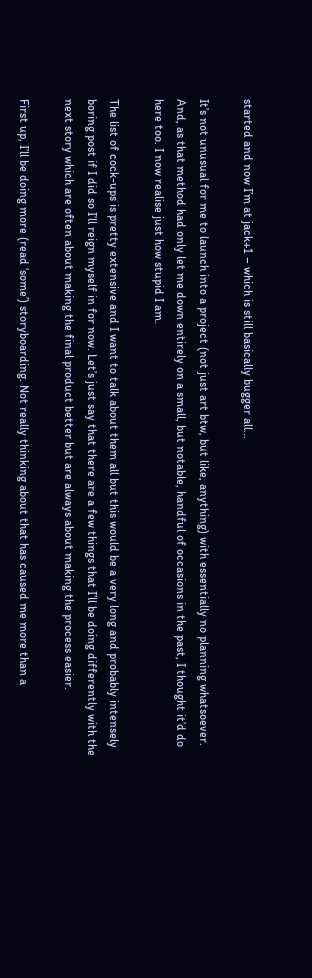started and now I’m at jack+1 – which is still basically bugger all…

It’s not unusual for me to launch into a project (not just art btw, but like, anything) with essentially no planning whatsoever. And, as that method had only let me down entirely on a small, but notable, handful of occasions in the past, I thought it’d do here too. I now realise just how stupid I am.

The list of cock-ups is pretty extensive and I want to talk about them all but this would be a very long and probably intensely boring post if I did so I’ll reign myself in for now. Let’s just say that there are a few things that I’ll be doing differently with the next story which are often about making the final product better but are always about making the process easier.

First up, I’ll be doing more (read ‘some’) storyboarding. Not really thinking about that has caused me more than a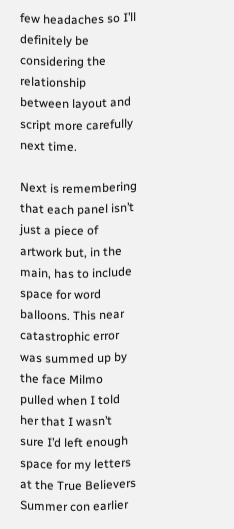few headaches so I’ll definitely be considering the relationship between layout and script more carefully next time.

Next is remembering that each panel isn’t just a piece of artwork but, in the main, has to include space for word balloons. This near catastrophic error was summed up by the face Milmo pulled when I told her that I wasn’t sure I’d left enough space for my letters at the True Believers Summer con earlier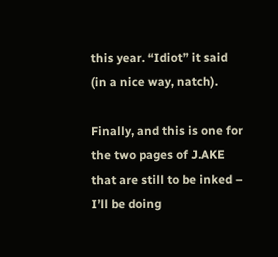this year. “Idiot” it said (in a nice way, natch).

Finally, and this is one for the two pages of J.AKE that are still to be inked – I’ll be doing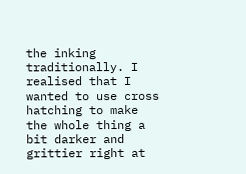the inking traditionally. I realised that I wanted to use cross hatching to make the whole thing a bit darker and grittier right at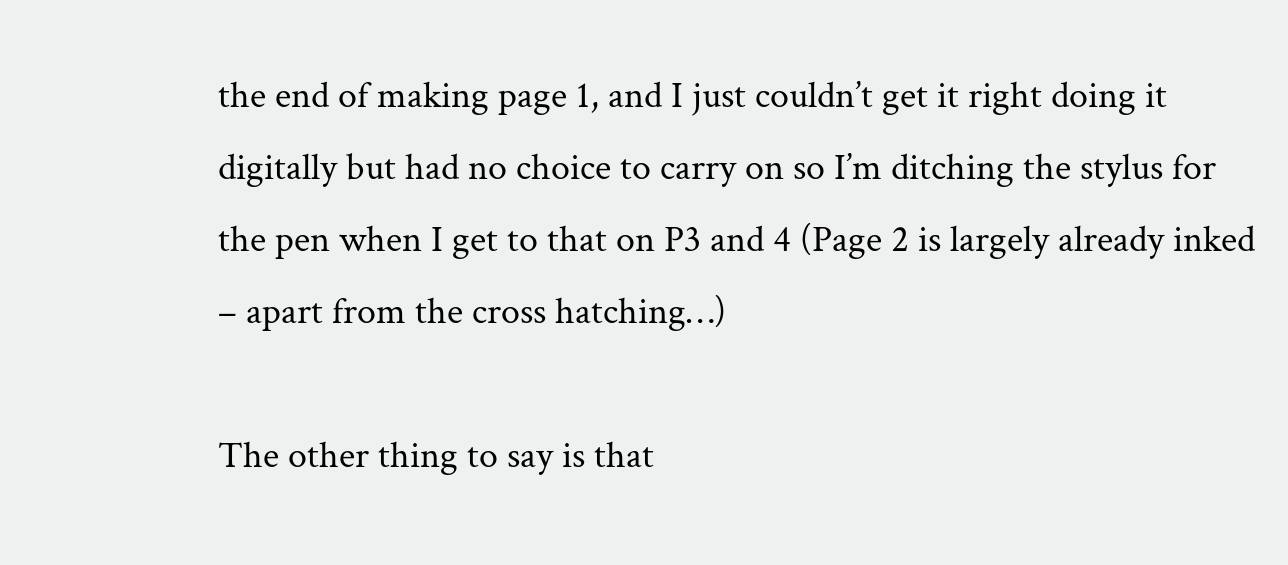the end of making page 1, and I just couldn’t get it right doing it digitally but had no choice to carry on so I’m ditching the stylus for the pen when I get to that on P3 and 4 (Page 2 is largely already inked – apart from the cross hatching…)

The other thing to say is that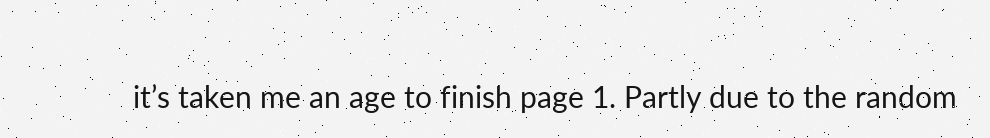it’s taken me an age to finish page 1. Partly due to the random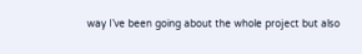way I’ve been going about the whole project but also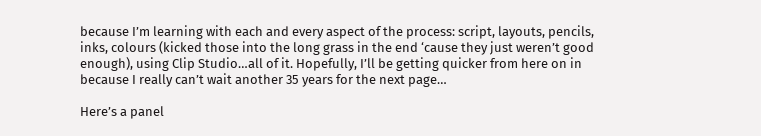because I’m learning with each and every aspect of the process: script, layouts, pencils, inks, colours (kicked those into the long grass in the end ‘cause they just weren’t good enough), using Clip Studio…all of it. Hopefully, I’ll be getting quicker from here on in because I really can’t wait another 35 years for the next page…

Here’s a panel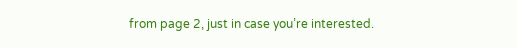from page 2, just in case you’re interested.